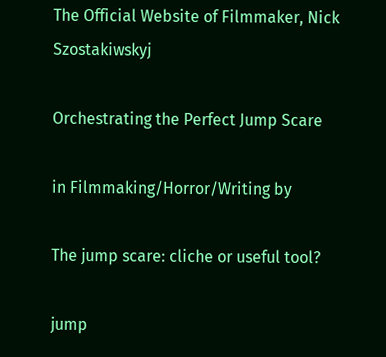The Official Website of Filmmaker, Nick Szostakiwskyj

Orchestrating the Perfect Jump Scare

in Filmmaking/Horror/Writing by

The jump scare: cliche or useful tool?

jump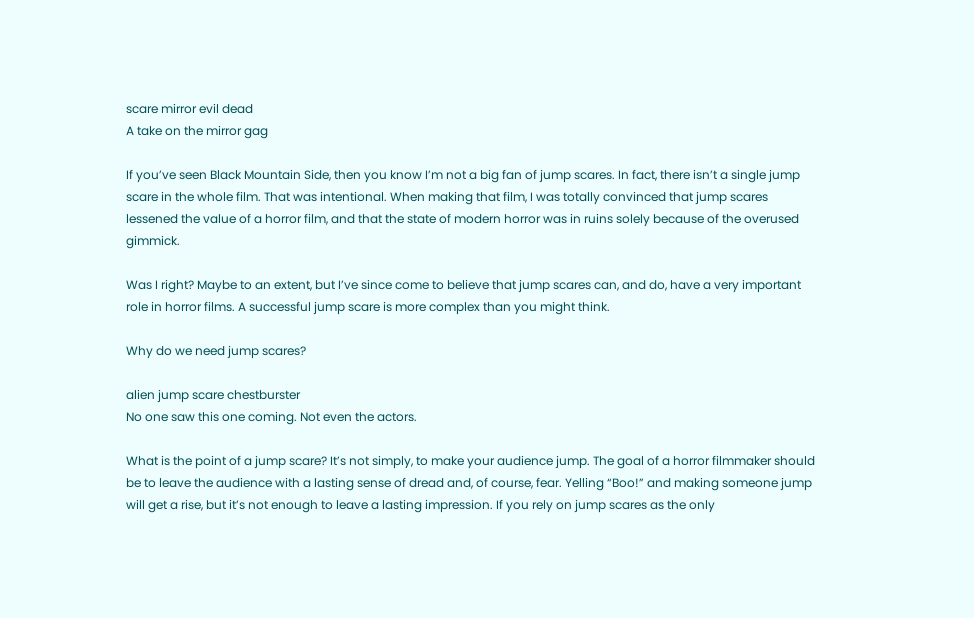scare mirror evil dead
A take on the mirror gag

If you’ve seen Black Mountain Side, then you know I’m not a big fan of jump scares. In fact, there isn’t a single jump scare in the whole film. That was intentional. When making that film, I was totally convinced that jump scares lessened the value of a horror film, and that the state of modern horror was in ruins solely because of the overused gimmick.

Was I right? Maybe to an extent, but I’ve since come to believe that jump scares can, and do, have a very important role in horror films. A successful jump scare is more complex than you might think.

Why do we need jump scares?

alien jump scare chestburster
No one saw this one coming. Not even the actors.

What is the point of a jump scare? It’s not simply, to make your audience jump. The goal of a horror filmmaker should be to leave the audience with a lasting sense of dread and, of course, fear. Yelling “Boo!” and making someone jump will get a rise, but it’s not enough to leave a lasting impression. If you rely on jump scares as the only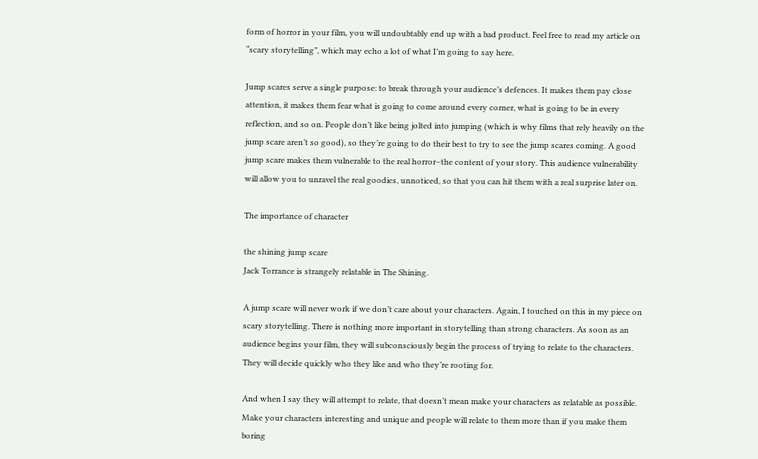form of horror in your film, you will undoubtably end up with a bad product. Feel free to read my article on “scary storytelling”, which may echo a lot of what I’m going to say here.

Jump scares serve a single purpose: to break through your audience’s defences. It makes them pay close attention, it makes them fear what is going to come around every corner, what is going to be in every reflection, and so on. People don’t like being jolted into jumping (which is why films that rely heavily on the jump scare aren’t so good), so they’re going to do their best to try to see the jump scares coming. A good jump scare makes them vulnerable to the real horror–the content of your story. This audience vulnerability will allow you to unravel the real goodies, unnoticed, so that you can hit them with a real surprise later on.

The importance of character

the shining jump scare
Jack Torrance is strangely relatable in The Shining.

A jump scare will never work if we don’t care about your characters. Again, I touched on this in my piece on scary storytelling. There is nothing more important in storytelling than strong characters. As soon as an audience begins your film, they will subconsciously begin the process of trying to relate to the characters. They will decide quickly who they like and who they’re rooting for.

And when I say they will attempt to relate, that doesn’t mean make your characters as relatable as possible. Make your characters interesting and unique and people will relate to them more than if you make them boring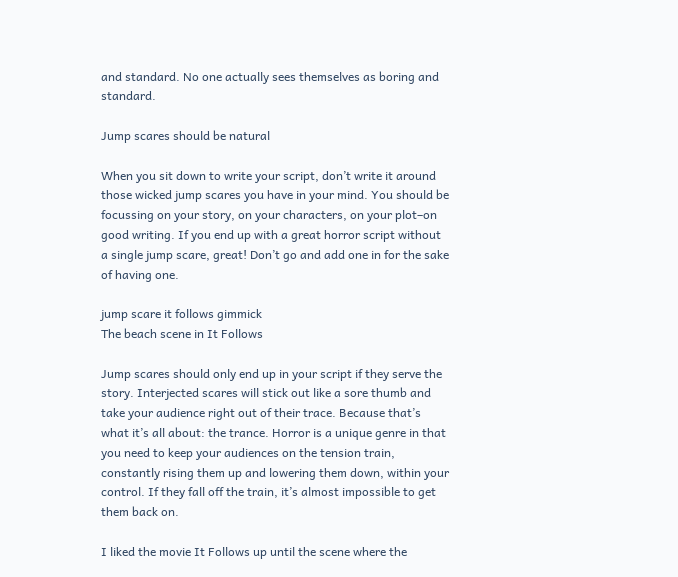and standard. No one actually sees themselves as boring and standard.

Jump scares should be natural

When you sit down to write your script, don’t write it around those wicked jump scares you have in your mind. You should be focussing on your story, on your characters, on your plot–on good writing. If you end up with a great horror script without a single jump scare, great! Don’t go and add one in for the sake of having one.

jump scare it follows gimmick
The beach scene in It Follows

Jump scares should only end up in your script if they serve the story. Interjected scares will stick out like a sore thumb and take your audience right out of their trace. Because that’s what it’s all about: the trance. Horror is a unique genre in that you need to keep your audiences on the tension train, constantly rising them up and lowering them down, within your control. If they fall off the train, it’s almost impossible to get them back on.

I liked the movie It Follows up until the scene where the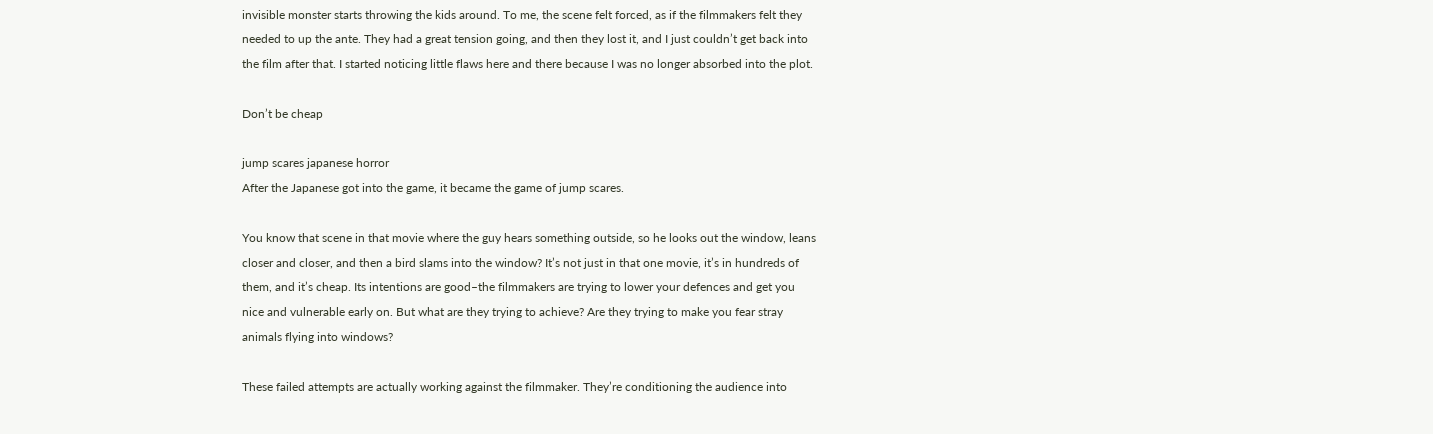invisible monster starts throwing the kids around. To me, the scene felt forced, as if the filmmakers felt they needed to up the ante. They had a great tension going, and then they lost it, and I just couldn’t get back into the film after that. I started noticing little flaws here and there because I was no longer absorbed into the plot.

Don’t be cheap

jump scares japanese horror
After the Japanese got into the game, it became the game of jump scares.

You know that scene in that movie where the guy hears something outside, so he looks out the window, leans closer and closer, and then a bird slams into the window? It’s not just in that one movie, it’s in hundreds of them, and it’s cheap. Its intentions are good–the filmmakers are trying to lower your defences and get you nice and vulnerable early on. But what are they trying to achieve? Are they trying to make you fear stray animals flying into windows?

These failed attempts are actually working against the filmmaker. They’re conditioning the audience into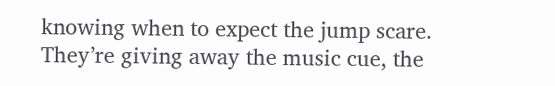knowing when to expect the jump scare. They’re giving away the music cue, the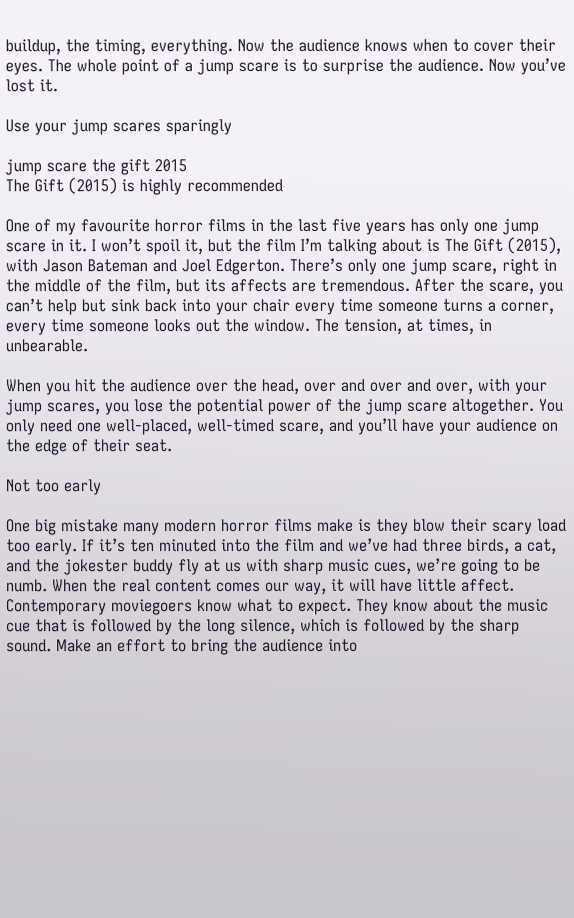buildup, the timing, everything. Now the audience knows when to cover their eyes. The whole point of a jump scare is to surprise the audience. Now you’ve lost it.

Use your jump scares sparingly

jump scare the gift 2015
The Gift (2015) is highly recommended

One of my favourite horror films in the last five years has only one jump scare in it. I won’t spoil it, but the film I’m talking about is The Gift (2015), with Jason Bateman and Joel Edgerton. There’s only one jump scare, right in the middle of the film, but its affects are tremendous. After the scare, you can’t help but sink back into your chair every time someone turns a corner, every time someone looks out the window. The tension, at times, in unbearable.

When you hit the audience over the head, over and over and over, with your jump scares, you lose the potential power of the jump scare altogether. You only need one well-placed, well-timed scare, and you’ll have your audience on the edge of their seat.

Not too early

One big mistake many modern horror films make is they blow their scary load too early. If it’s ten minuted into the film and we’ve had three birds, a cat, and the jokester buddy fly at us with sharp music cues, we’re going to be numb. When the real content comes our way, it will have little affect. Contemporary moviegoers know what to expect. They know about the music cue that is followed by the long silence, which is followed by the sharp sound. Make an effort to bring the audience into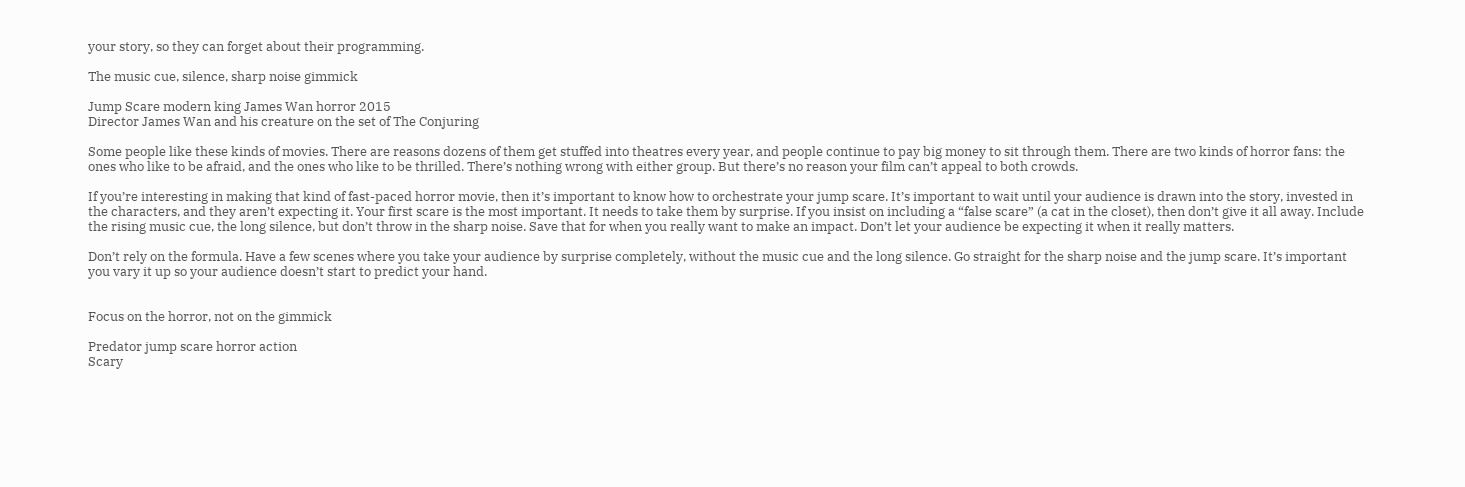your story, so they can forget about their programming.

The music cue, silence, sharp noise gimmick

Jump Scare modern king James Wan horror 2015
Director James Wan and his creature on the set of The Conjuring

Some people like these kinds of movies. There are reasons dozens of them get stuffed into theatres every year, and people continue to pay big money to sit through them. There are two kinds of horror fans: the ones who like to be afraid, and the ones who like to be thrilled. There’s nothing wrong with either group. But there’s no reason your film can’t appeal to both crowds.

If you’re interesting in making that kind of fast-paced horror movie, then it’s important to know how to orchestrate your jump scare. It’s important to wait until your audience is drawn into the story, invested in the characters, and they aren’t expecting it. Your first scare is the most important. It needs to take them by surprise. If you insist on including a “false scare” (a cat in the closet), then don’t give it all away. Include the rising music cue, the long silence, but don’t throw in the sharp noise. Save that for when you really want to make an impact. Don’t let your audience be expecting it when it really matters.

Don’t rely on the formula. Have a few scenes where you take your audience by surprise completely, without the music cue and the long silence. Go straight for the sharp noise and the jump scare. It’s important you vary it up so your audience doesn’t start to predict your hand.


Focus on the horror, not on the gimmick

Predator jump scare horror action
Scary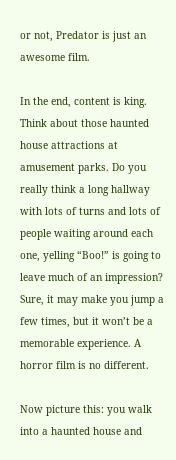or not, Predator is just an awesome film.

In the end, content is king. Think about those haunted house attractions at amusement parks. Do you really think a long hallway with lots of turns and lots of people waiting around each one, yelling “Boo!” is going to leave much of an impression? Sure, it may make you jump a few times, but it won’t be a memorable experience. A horror film is no different.

Now picture this: you walk into a haunted house and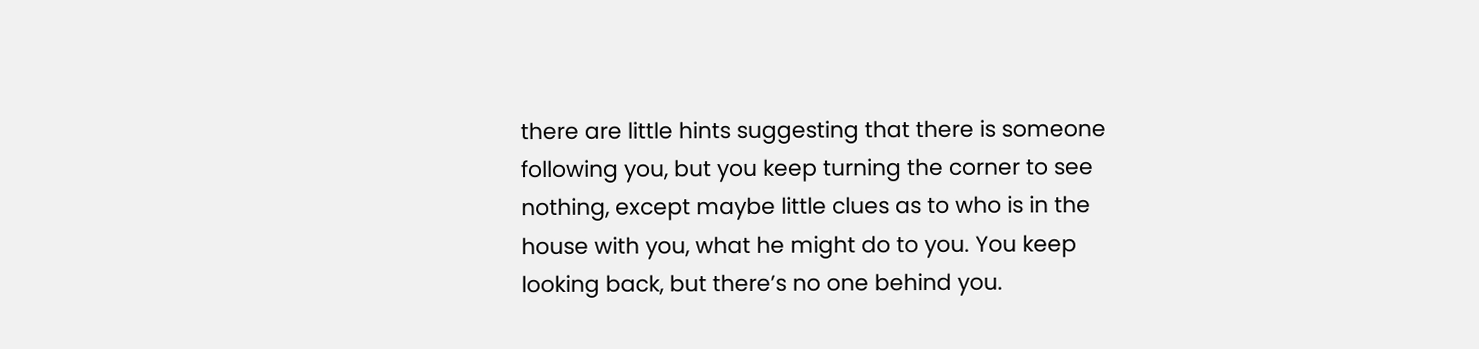there are little hints suggesting that there is someone following you, but you keep turning the corner to see nothing, except maybe little clues as to who is in the house with you, what he might do to you. You keep looking back, but there’s no one behind you.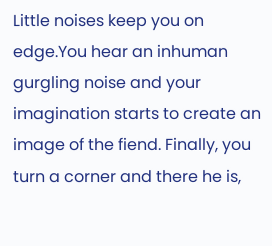Little noises keep you on edge.You hear an inhuman gurgling noise and your imagination starts to create an image of the fiend. Finally, you turn a corner and there he is,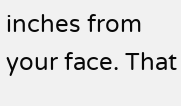inches from your face. That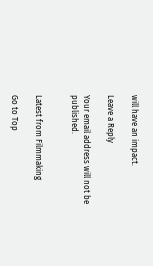will have an impact.

Leave a Reply

Your email address will not be published.


Latest from Filmmaking

Go to Top